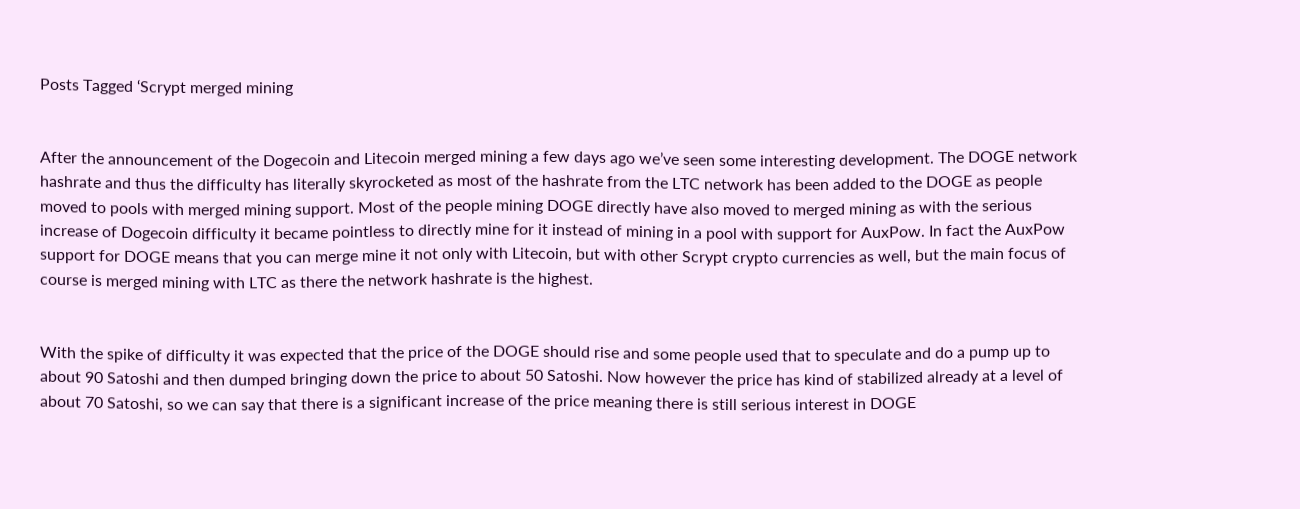Posts Tagged ‘Scrypt merged mining


After the announcement of the Dogecoin and Litecoin merged mining a few days ago we’ve seen some interesting development. The DOGE network hashrate and thus the difficulty has literally skyrocketed as most of the hashrate from the LTC network has been added to the DOGE as people moved to pools with merged mining support. Most of the people mining DOGE directly have also moved to merged mining as with the serious increase of Dogecoin difficulty it became pointless to directly mine for it instead of mining in a pool with support for AuxPow. In fact the AuxPow support for DOGE means that you can merge mine it not only with Litecoin, but with other Scrypt crypto currencies as well, but the main focus of course is merged mining with LTC as there the network hashrate is the highest.


With the spike of difficulty it was expected that the price of the DOGE should rise and some people used that to speculate and do a pump up to about 90 Satoshi and then dumped bringing down the price to about 50 Satoshi. Now however the price has kind of stabilized already at a level of about 70 Satoshi, so we can say that there is a significant increase of the price meaning there is still serious interest in DOGE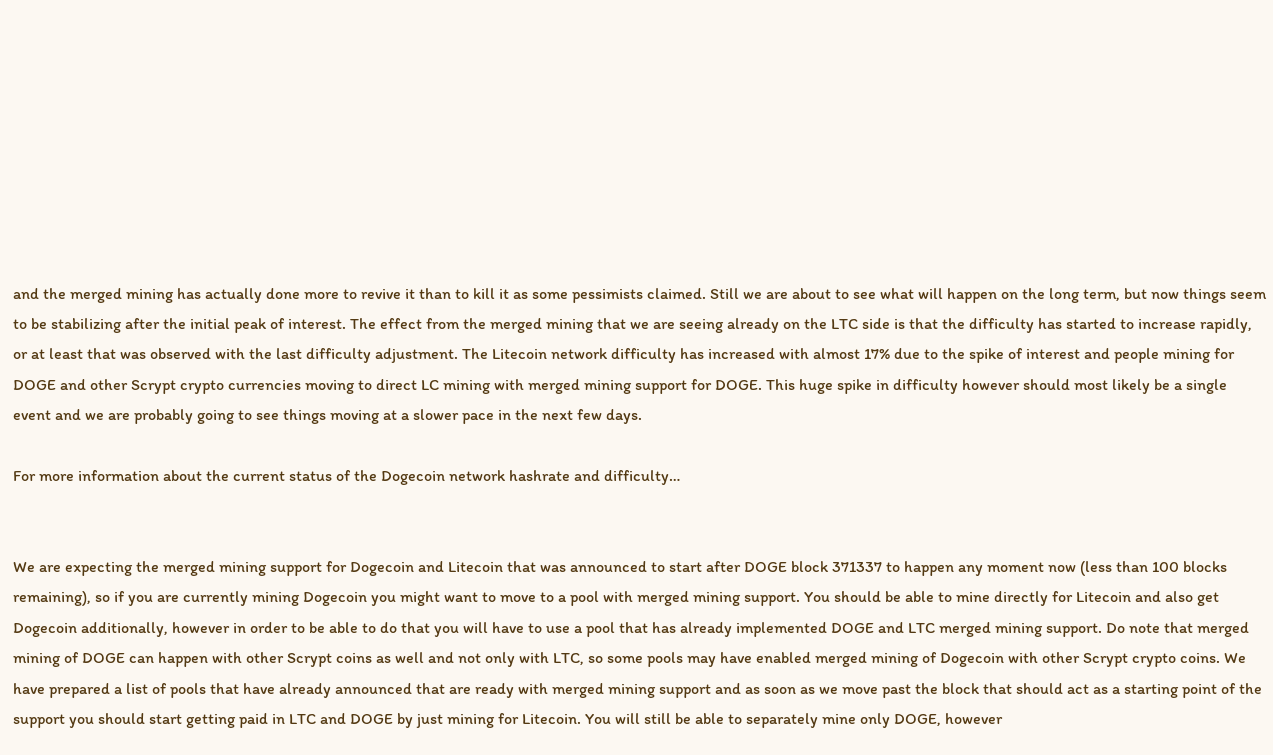and the merged mining has actually done more to revive it than to kill it as some pessimists claimed. Still we are about to see what will happen on the long term, but now things seem to be stabilizing after the initial peak of interest. The effect from the merged mining that we are seeing already on the LTC side is that the difficulty has started to increase rapidly, or at least that was observed with the last difficulty adjustment. The Litecoin network difficulty has increased with almost 17% due to the spike of interest and people mining for DOGE and other Scrypt crypto currencies moving to direct LC mining with merged mining support for DOGE. This huge spike in difficulty however should most likely be a single event and we are probably going to see things moving at a slower pace in the next few days.

For more information about the current status of the Dogecoin network hashrate and difficulty…


We are expecting the merged mining support for Dogecoin and Litecoin that was announced to start after DOGE block 371337 to happen any moment now (less than 100 blocks remaining), so if you are currently mining Dogecoin you might want to move to a pool with merged mining support. You should be able to mine directly for Litecoin and also get Dogecoin additionally, however in order to be able to do that you will have to use a pool that has already implemented DOGE and LTC merged mining support. Do note that merged mining of DOGE can happen with other Scrypt coins as well and not only with LTC, so some pools may have enabled merged mining of Dogecoin with other Scrypt crypto coins. We have prepared a list of pools that have already announced that are ready with merged mining support and as soon as we move past the block that should act as a starting point of the support you should start getting paid in LTC and DOGE by just mining for Litecoin. You will still be able to separately mine only DOGE, however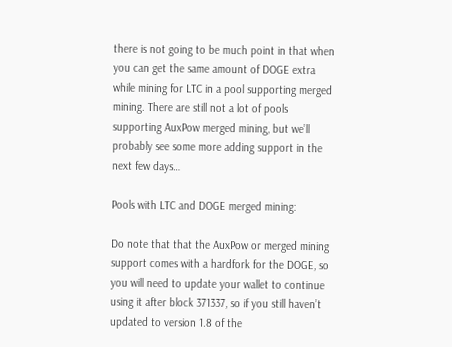there is not going to be much point in that when you can get the same amount of DOGE extra while mining for LTC in a pool supporting merged mining. There are still not a lot of pools supporting AuxPow merged mining, but we’ll probably see some more adding support in the next few days…

Pools with LTC and DOGE merged mining:

Do note that that the AuxPow or merged mining support comes with a hardfork for the DOGE, so you will need to update your wallet to continue using it after block 371337, so if you still haven’t updated to version 1.8 of the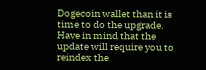Dogecoin wallet than it is time to do the upgrade. Have in mind that the update will require you to reindex the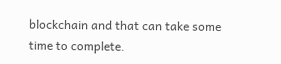blockchain and that can take some time to complete.